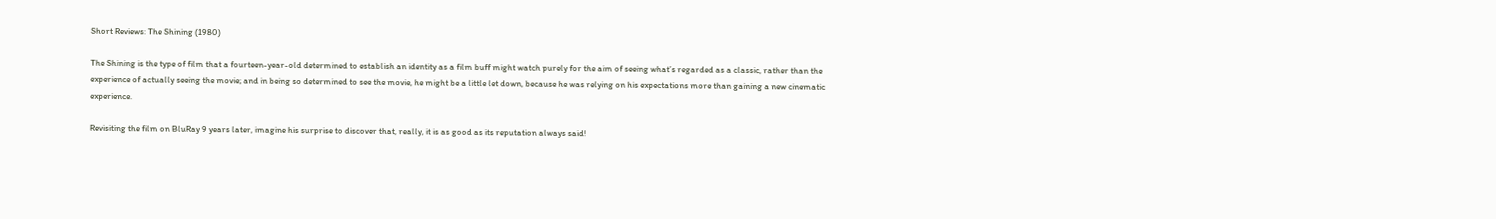Short Reviews: The Shining (1980)

The Shining is the type of film that a fourteen-year-old determined to establish an identity as a film buff might watch purely for the aim of seeing what’s regarded as a classic, rather than the experience of actually seeing the movie; and in being so determined to see the movie, he might be a little let down, because he was relying on his expectations more than gaining a new cinematic experience.

Revisiting the film on BluRay 9 years later, imagine his surprise to discover that, really, it is as good as its reputation always said!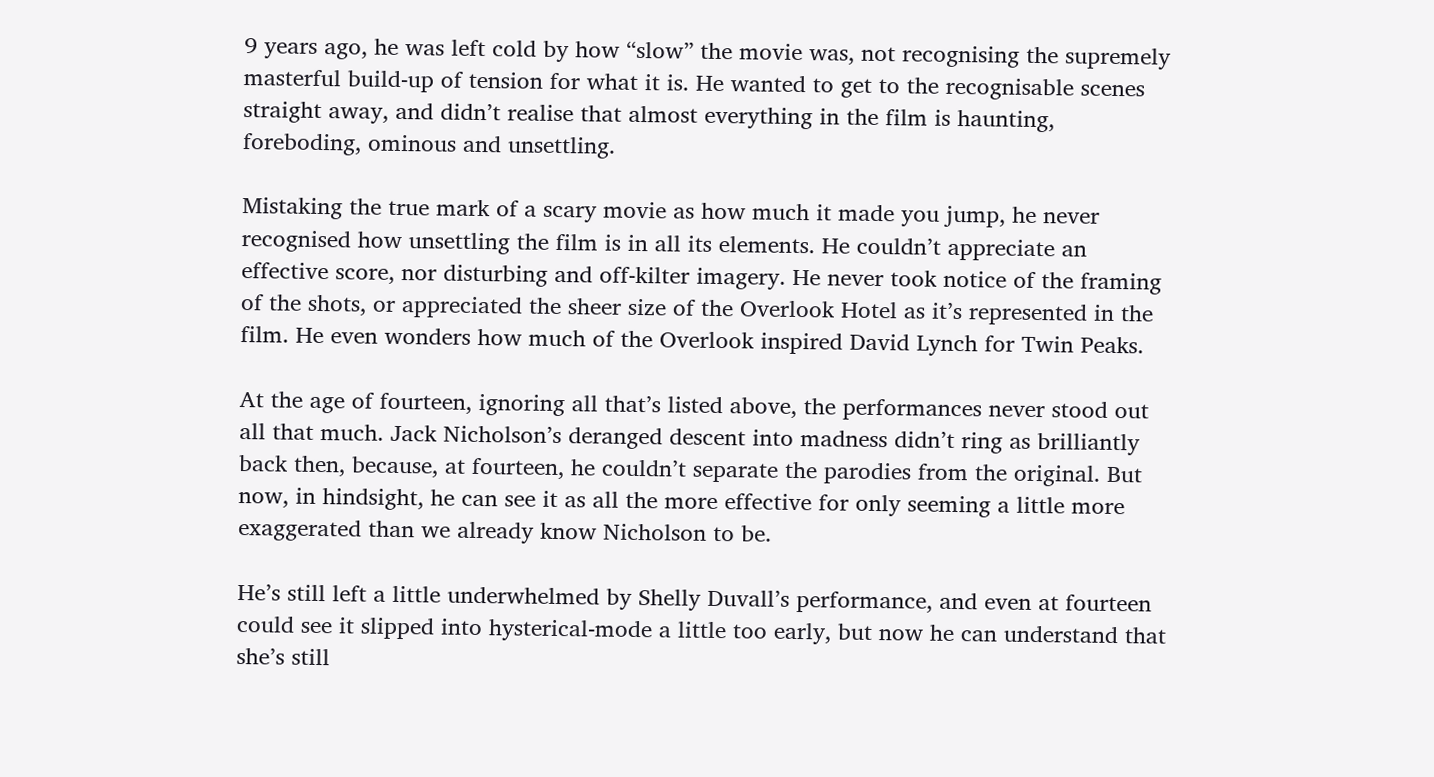9 years ago, he was left cold by how “slow” the movie was, not recognising the supremely masterful build-up of tension for what it is. He wanted to get to the recognisable scenes straight away, and didn’t realise that almost everything in the film is haunting, foreboding, ominous and unsettling.

Mistaking the true mark of a scary movie as how much it made you jump, he never recognised how unsettling the film is in all its elements. He couldn’t appreciate an effective score, nor disturbing and off-kilter imagery. He never took notice of the framing of the shots, or appreciated the sheer size of the Overlook Hotel as it’s represented in the film. He even wonders how much of the Overlook inspired David Lynch for Twin Peaks.

At the age of fourteen, ignoring all that’s listed above, the performances never stood out all that much. Jack Nicholson’s deranged descent into madness didn’t ring as brilliantly back then, because, at fourteen, he couldn’t separate the parodies from the original. But now, in hindsight, he can see it as all the more effective for only seeming a little more exaggerated than we already know Nicholson to be.

He’s still left a little underwhelmed by Shelly Duvall’s performance, and even at fourteen could see it slipped into hysterical-mode a little too early, but now he can understand that she’s still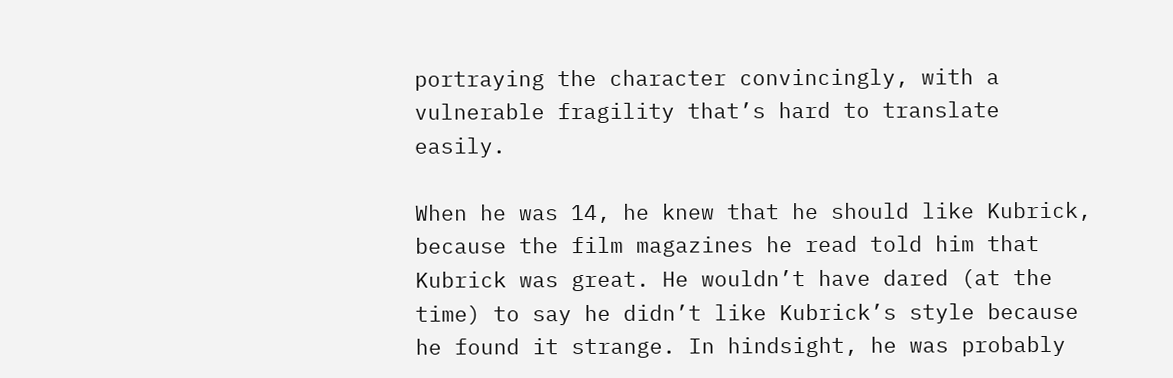portraying the character convincingly, with a vulnerable fragility that’s hard to translate easily.

When he was 14, he knew that he should like Kubrick, because the film magazines he read told him that Kubrick was great. He wouldn’t have dared (at the time) to say he didn’t like Kubrick’s style because he found it strange. In hindsight, he was probably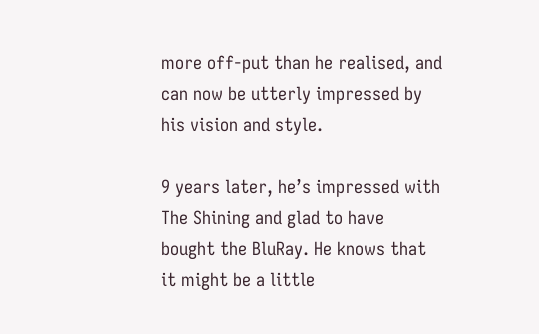more off-put than he realised, and can now be utterly impressed by his vision and style.

9 years later, he’s impressed with The Shining and glad to have bought the BluRay. He knows that it might be a little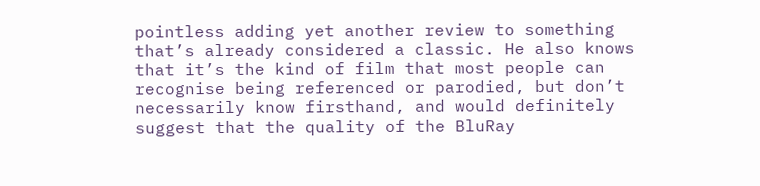pointless adding yet another review to something that’s already considered a classic. He also knows that it’s the kind of film that most people can recognise being referenced or parodied, but don’t necessarily know firsthand, and would definitely suggest that the quality of the BluRay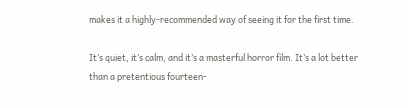makes it a highly-recommended way of seeing it for the first time.

It’s quiet, it’s calm, and it’s a masterful horror film. It’s a lot better than a pretentious fourteen-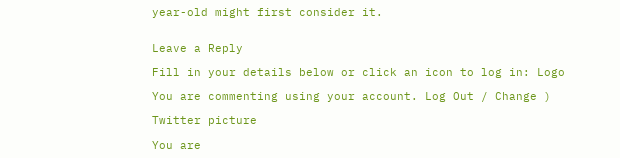year-old might first consider it.


Leave a Reply

Fill in your details below or click an icon to log in: Logo

You are commenting using your account. Log Out / Change )

Twitter picture

You are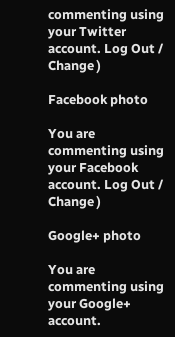commenting using your Twitter account. Log Out / Change )

Facebook photo

You are commenting using your Facebook account. Log Out / Change )

Google+ photo

You are commenting using your Google+ account.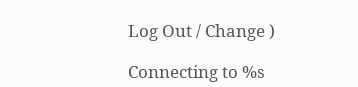Log Out / Change )

Connecting to %s